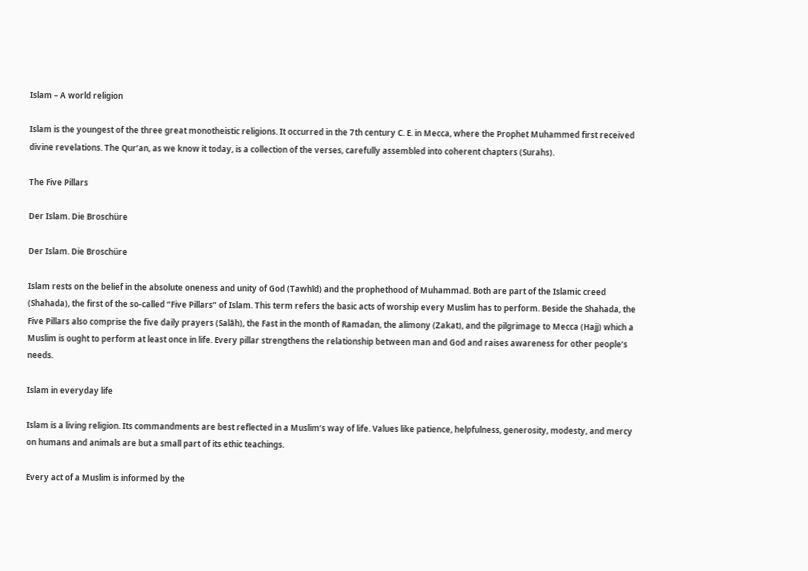Islam – A world religion

Islam is the youngest of the three great monotheistic religions. It occurred in the 7th century C. E. in Mecca, where the Prophet Muhammed first received divine revelations. The Qur’an, as we know it today, is a collection of the verses, carefully assembled into coherent chapters (Surahs).

The Five Pillars

Der Islam. Die Broschüre

Der Islam. Die Broschüre

Islam rests on the belief in the absolute oneness and unity of God (Tawhîd) and the prophethood of Muhammad. Both are part of the Islamic creed (Shahada), the first of the so-called “Five Pillars” of Islam. This term refers the basic acts of worship every Muslim has to perform. Beside the Shahada, the Five Pillars also comprise the five daily prayers (Salâh), the Fast in the month of Ramadan, the alimony (Zakat), and the pilgrimage to Mecca (Hajj) which a Muslim is ought to perform at least once in life. Every pillar strengthens the relationship between man and God and raises awareness for other people’s needs.

Islam in everyday life

Islam is a living religion. Its commandments are best reflected in a Muslim’s way of life. Values like patience, helpfulness, generosity, modesty, and mercy on humans and animals are but a small part of its ethic teachings.

Every act of a Muslim is informed by the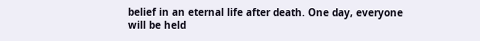belief in an eternal life after death. One day, everyone will be held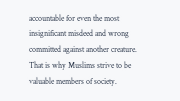accountable for even the most insignificant misdeed and wrong committed against another creature.
That is why Muslims strive to be valuable members of society.